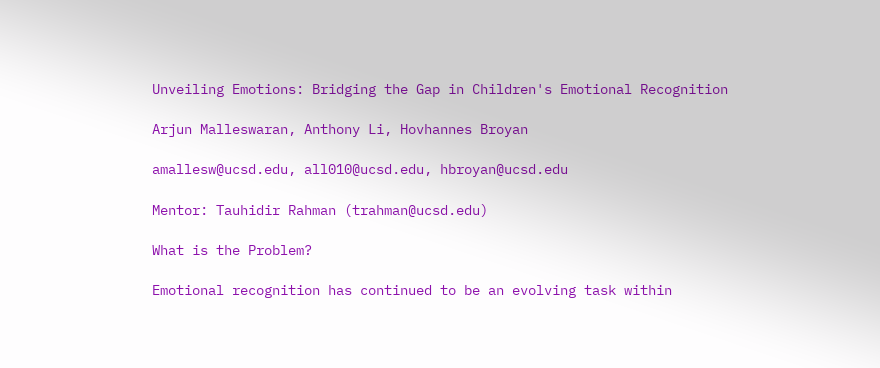Unveiling Emotions: Bridging the Gap in Children's Emotional Recognition

Arjun Malleswaran, Anthony Li, Hovhannes Broyan

amallesw@ucsd.edu, all010@ucsd.edu, hbroyan@ucsd.edu

Mentor: Tauhidir Rahman (trahman@ucsd.edu)

What is the Problem?

Emotional recognition has continued to be an evolving task within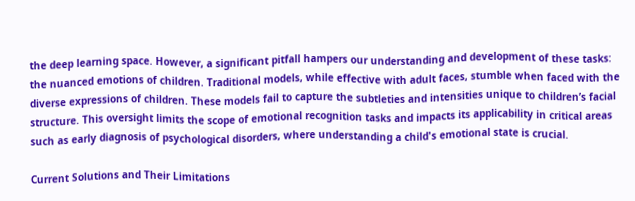the deep learning space. However, a significant pitfall hampers our understanding and development of these tasks: the nuanced emotions of children. Traditional models, while effective with adult faces, stumble when faced with the diverse expressions of children. These models fail to capture the subtleties and intensities unique to children’s facial structure. This oversight limits the scope of emotional recognition tasks and impacts its applicability in critical areas such as early diagnosis of psychological disorders, where understanding a child's emotional state is crucial.

Current Solutions and Their Limitations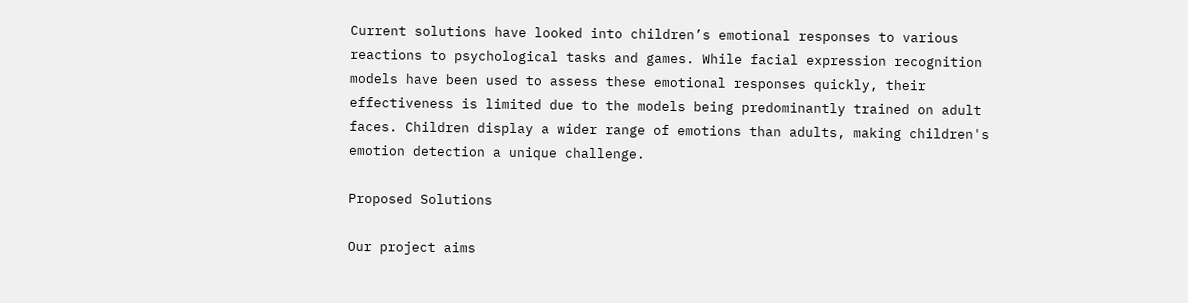Current solutions have looked into children’s emotional responses to various reactions to psychological tasks and games. While facial expression recognition models have been used to assess these emotional responses quickly, their effectiveness is limited due to the models being predominantly trained on adult faces. Children display a wider range of emotions than adults, making children's emotion detection a unique challenge.

Proposed Solutions

Our project aims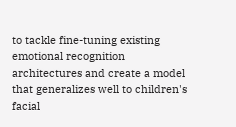to tackle fine-tuning existing emotional recognition architectures and create a model that generalizes well to children's facial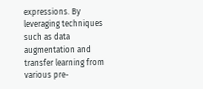expressions. By leveraging techniques such as data augmentation and transfer learning from various pre-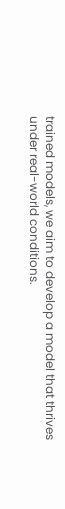trained models, we aim to develop a model that thrives under real-world conditions.